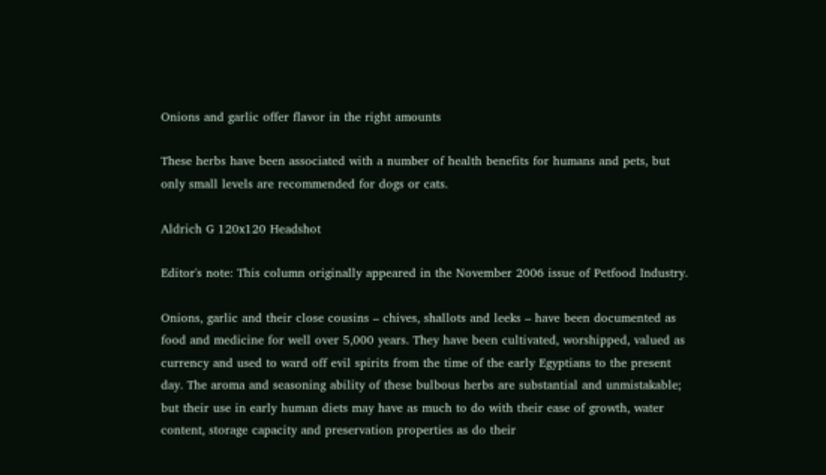Onions and garlic offer flavor in the right amounts

These herbs have been associated with a number of health benefits for humans and pets, but only small levels are recommended for dogs or cats.

Aldrich G 120x120 Headshot

Editor's note: This column originally appeared in the November 2006 issue of Petfood Industry.

Onions, garlic and their close cousins – chives, shallots and leeks – have been documented as food and medicine for well over 5,000 years. They have been cultivated, worshipped, valued as currency and used to ward off evil spirits from the time of the early Egyptians to the present day. The aroma and seasoning ability of these bulbous herbs are substantial and unmistakable; but their use in early human diets may have as much to do with their ease of growth, water content, storage capacity and preservation properties as do their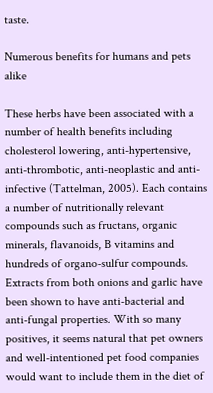taste.

Numerous benefits for humans and pets alike

These herbs have been associated with a number of health benefits including cholesterol lowering, anti-hypertensive, anti-thrombotic, anti-neoplastic and anti-infective (Tattelman, 2005). Each contains a number of nutritionally relevant compounds such as fructans, organic minerals, flavanoids, B vitamins and hundreds of organo-sulfur compounds. Extracts from both onions and garlic have been shown to have anti-bacterial and anti-fungal properties. With so many positives, it seems natural that pet owners and well-intentioned pet food companies would want to include them in the diet of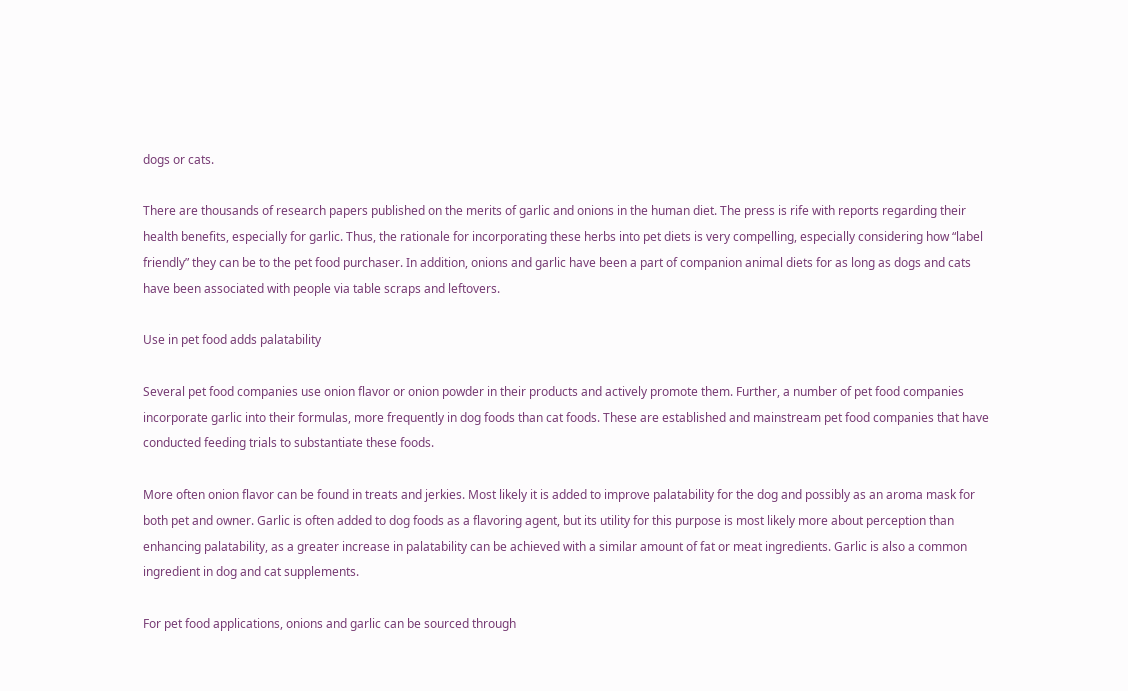dogs or cats.

There are thousands of research papers published on the merits of garlic and onions in the human diet. The press is rife with reports regarding their health benefits, especially for garlic. Thus, the rationale for incorporating these herbs into pet diets is very compelling, especially considering how “label friendly” they can be to the pet food purchaser. In addition, onions and garlic have been a part of companion animal diets for as long as dogs and cats have been associated with people via table scraps and leftovers.

Use in pet food adds palatability

Several pet food companies use onion flavor or onion powder in their products and actively promote them. Further, a number of pet food companies incorporate garlic into their formulas, more frequently in dog foods than cat foods. These are established and mainstream pet food companies that have conducted feeding trials to substantiate these foods.

More often onion flavor can be found in treats and jerkies. Most likely it is added to improve palatability for the dog and possibly as an aroma mask for both pet and owner. Garlic is often added to dog foods as a flavoring agent, but its utility for this purpose is most likely more about perception than enhancing palatability, as a greater increase in palatability can be achieved with a similar amount of fat or meat ingredients. Garlic is also a common ingredient in dog and cat supplements.

For pet food applications, onions and garlic can be sourced through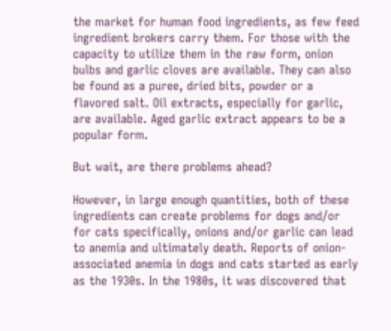the market for human food ingredients, as few feed ingredient brokers carry them. For those with the capacity to utilize them in the raw form, onion bulbs and garlic cloves are available. They can also be found as a puree, dried bits, powder or a flavored salt. Oil extracts, especially for garlic, are available. Aged garlic extract appears to be a popular form.

But wait, are there problems ahead?

However, in large enough quantities, both of these ingredients can create problems for dogs and/or for cats specifically, onions and/or garlic can lead to anemia and ultimately death. Reports of onion-associated anemia in dogs and cats started as early as the 1930s. In the 1980s, it was discovered that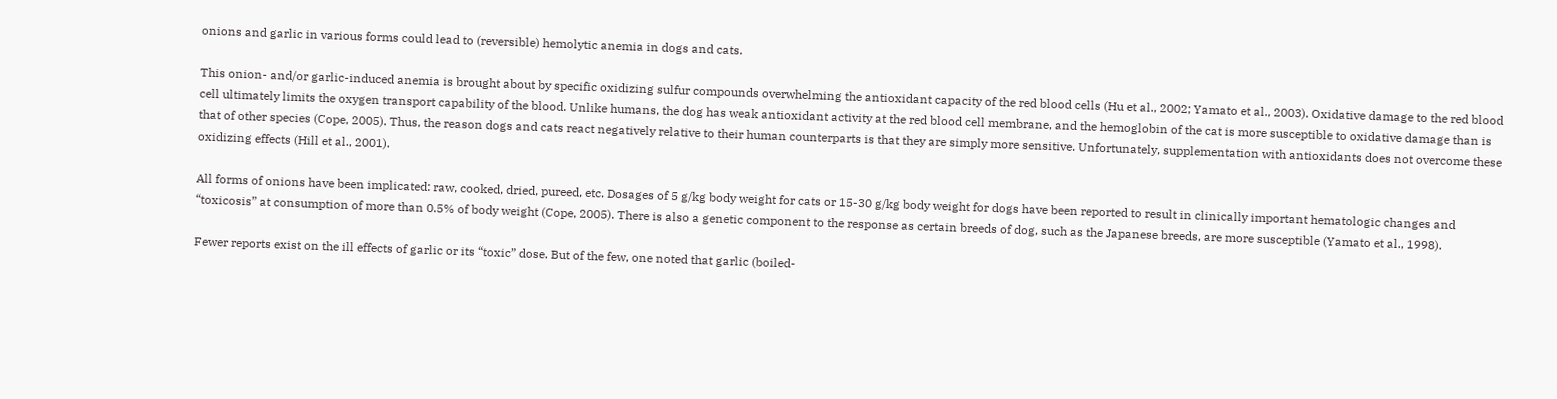onions and garlic in various forms could lead to (reversible) hemolytic anemia in dogs and cats.

This onion- and/or garlic-induced anemia is brought about by specific oxidizing sulfur compounds overwhelming the antioxidant capacity of the red blood cells (Hu et al., 2002; Yamato et al., 2003). Oxidative damage to the red blood cell ultimately limits the oxygen transport capability of the blood. Unlike humans, the dog has weak antioxidant activity at the red blood cell membrane, and the hemoglobin of the cat is more susceptible to oxidative damage than is that of other species (Cope, 2005). Thus, the reason dogs and cats react negatively relative to their human counterparts is that they are simply more sensitive. Unfortunately, supplementation with antioxidants does not overcome these oxidizing effects (Hill et al., 2001).

All forms of onions have been implicated: raw, cooked, dried, pureed, etc. Dosages of 5 g/kg body weight for cats or 15-30 g/kg body weight for dogs have been reported to result in clinically important hematologic changes and “toxicosis” at consumption of more than 0.5% of body weight (Cope, 2005). There is also a genetic component to the response as certain breeds of dog, such as the Japanese breeds, are more susceptible (Yamato et al., 1998).

Fewer reports exist on the ill effects of garlic or its “toxic” dose. But of the few, one noted that garlic (boiled-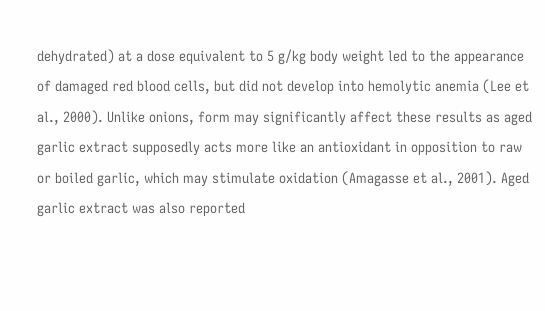dehydrated) at a dose equivalent to 5 g/kg body weight led to the appearance of damaged red blood cells, but did not develop into hemolytic anemia (Lee et al., 2000). Unlike onions, form may significantly affect these results as aged garlic extract supposedly acts more like an antioxidant in opposition to raw or boiled garlic, which may stimulate oxidation (Amagasse et al., 2001). Aged garlic extract was also reported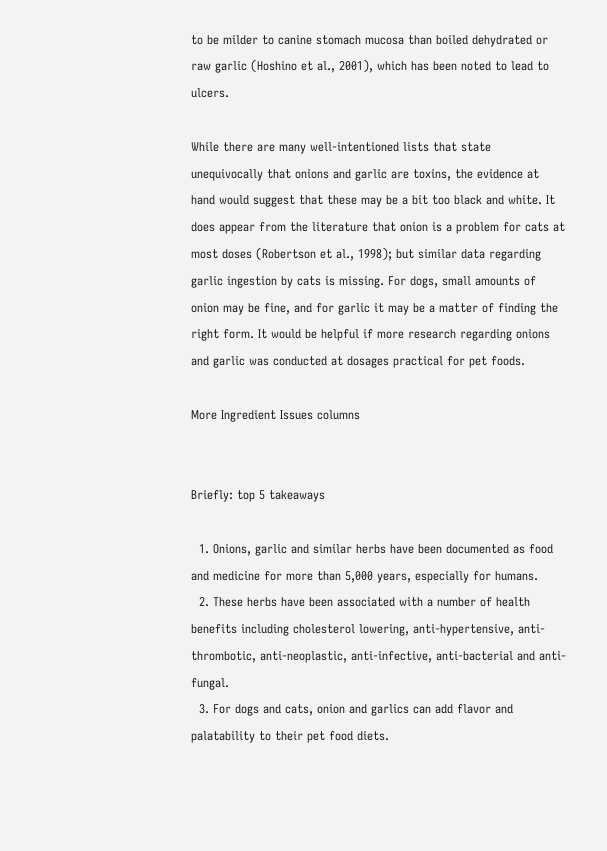to be milder to canine stomach mucosa than boiled dehydrated or raw garlic (Hoshino et al., 2001), which has been noted to lead to ulcers.

While there are many well-intentioned lists that state unequivocally that onions and garlic are toxins, the evidence at hand would suggest that these may be a bit too black and white. It does appear from the literature that onion is a problem for cats at most doses (Robertson et al., 1998); but similar data regarding garlic ingestion by cats is missing. For dogs, small amounts of onion may be fine, and for garlic it may be a matter of finding the right form. It would be helpful if more research regarding onions and garlic was conducted at dosages practical for pet foods.

More Ingredient Issues columns


Briefly: top 5 takeaways

  1. Onions, garlic and similar herbs have been documented as food and medicine for more than 5,000 years, especially for humans.
  2. These herbs have been associated with a number of health benefits including cholesterol lowering, anti-hypertensive, anti-thrombotic, anti-neoplastic, anti-infective, anti-bacterial and anti-fungal.
  3. For dogs and cats, onion and garlics can add flavor and palatability to their pet food diets.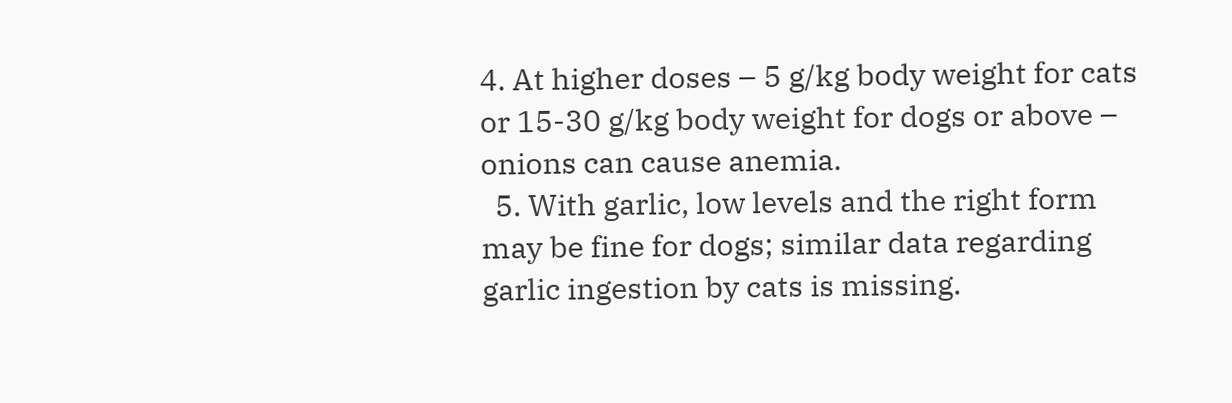4. At higher doses – 5 g/kg body weight for cats or 15-30 g/kg body weight for dogs or above – onions can cause anemia.
  5. With garlic, low levels and the right form may be fine for dogs; similar data regarding garlic ingestion by cats is missing.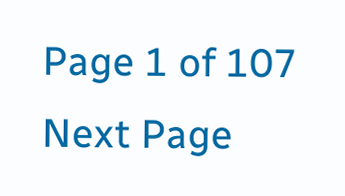Page 1 of 107
Next Page